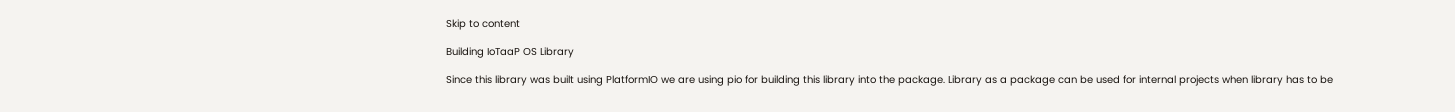Skip to content

Building IoTaaP OS Library

Since this library was built using PlatformIO we are using pio for building this library into the package. Library as a package can be used for internal projects when library has to be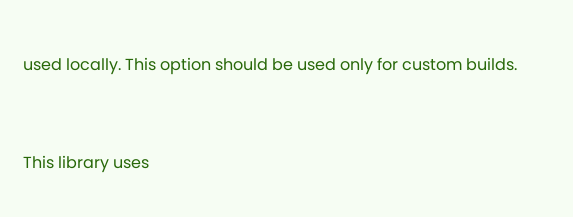used locally. This option should be used only for custom builds.


This library uses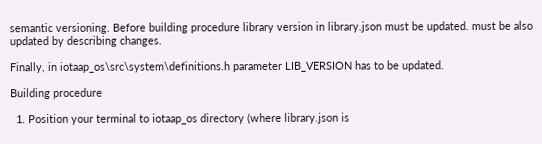semantic versioning. Before building procedure library version in library.json must be updated. must be also updated by describing changes.

Finally, in iotaap_os\src\system\definitions.h parameter LIB_VERSION has to be updated.

Building procedure

  1. Position your terminal to iotaap_os directory (where library.json is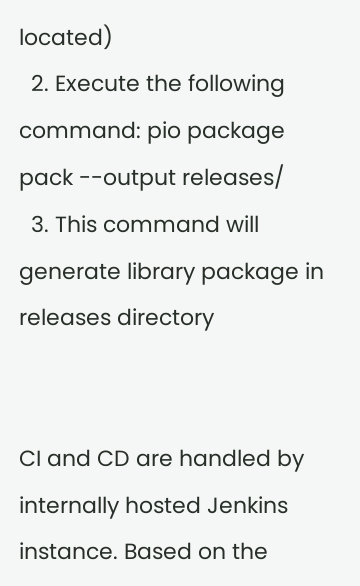located)
  2. Execute the following command: pio package pack --output releases/
  3. This command will generate library package in releases directory


CI and CD are handled by internally hosted Jenkins instance. Based on the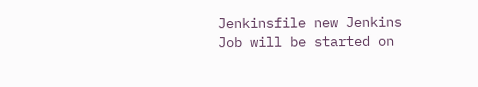Jenkinsfile new Jenkins Job will be started on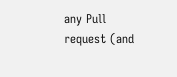any Pull request (and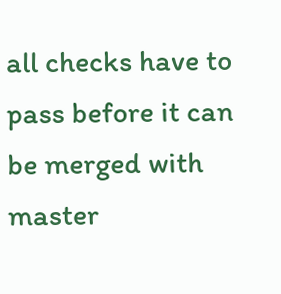all checks have to pass before it can be merged with master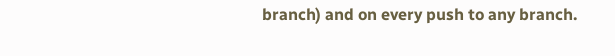branch) and on every push to any branch.